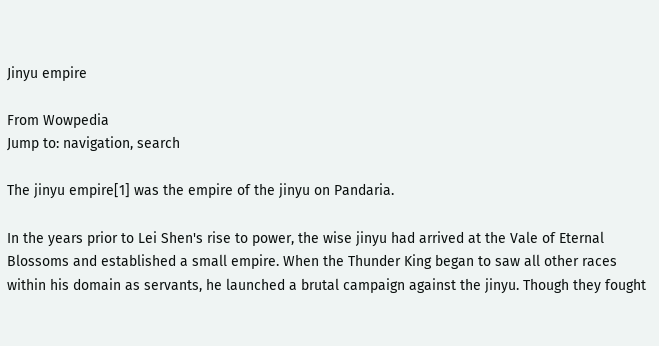Jinyu empire

From Wowpedia
Jump to: navigation, search

The jinyu empire[1] was the empire of the jinyu on Pandaria.

In the years prior to Lei Shen's rise to power, the wise jinyu had arrived at the Vale of Eternal Blossoms and established a small empire. When the Thunder King began to saw all other races within his domain as servants, he launched a brutal campaign against the jinyu. Though they fought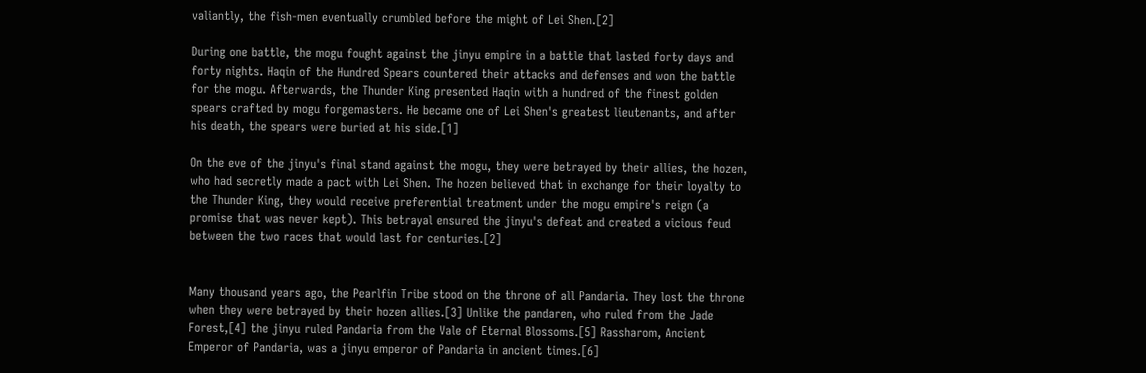valiantly, the fish-men eventually crumbled before the might of Lei Shen.[2]

During one battle, the mogu fought against the jinyu empire in a battle that lasted forty days and forty nights. Haqin of the Hundred Spears countered their attacks and defenses and won the battle for the mogu. Afterwards, the Thunder King presented Haqin with a hundred of the finest golden spears crafted by mogu forgemasters. He became one of Lei Shen's greatest lieutenants, and after his death, the spears were buried at his side.[1]

On the eve of the jinyu's final stand against the mogu, they were betrayed by their allies, the hozen, who had secretly made a pact with Lei Shen. The hozen believed that in exchange for their loyalty to the Thunder King, they would receive preferential treatment under the mogu empire's reign (a promise that was never kept). This betrayal ensured the jinyu's defeat and created a vicious feud between the two races that would last for centuries.[2]


Many thousand years ago, the Pearlfin Tribe stood on the throne of all Pandaria. They lost the throne when they were betrayed by their hozen allies.[3] Unlike the pandaren, who ruled from the Jade Forest,[4] the jinyu ruled Pandaria from the Vale of Eternal Blossoms.[5] Rassharom, Ancient Emperor of Pandaria, was a jinyu emperor of Pandaria in ancient times.[6]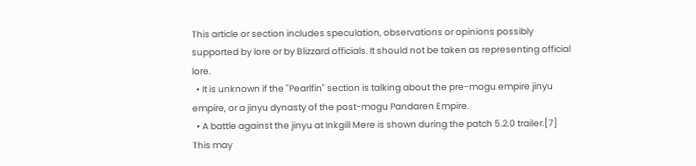This article or section includes speculation, observations or opinions possibly supported by lore or by Blizzard officials. It should not be taken as representing official lore.
  • It is unknown if the "Pearlfin" section is talking about the pre-mogu empire jinyu empire, or a jinyu dynasty of the post-mogu Pandaren Empire.
  • A battle against the jinyu at Inkgill Mere is shown during the patch 5.2.0 trailer.[7] This may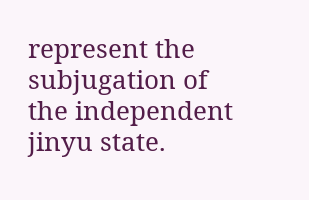represent the subjugation of the independent jinyu state.